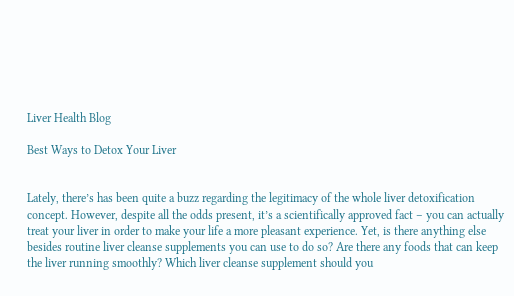Liver Health Blog

Best Ways to Detox Your Liver


Lately, there’s has been quite a buzz regarding the legitimacy of the whole liver detoxification concept. However, despite all the odds present, it’s a scientifically approved fact – you can actually treat your liver in order to make your life a more pleasant experience. Yet, is there anything else besides routine liver cleanse supplements you can use to do so? Are there any foods that can keep the liver running smoothly? Which liver cleanse supplement should you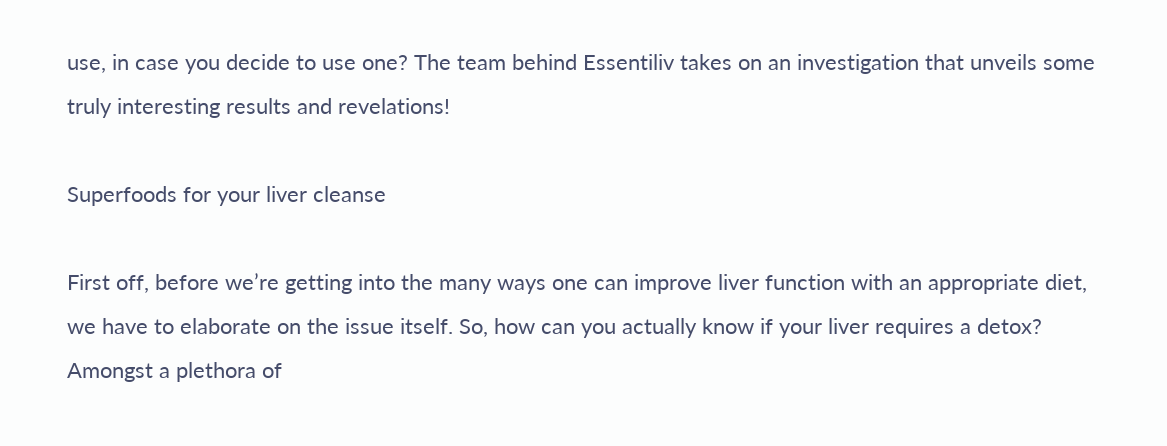use, in case you decide to use one? The team behind Essentiliv takes on an investigation that unveils some truly interesting results and revelations!

Superfoods for your liver cleanse

First off, before we’re getting into the many ways one can improve liver function with an appropriate diet, we have to elaborate on the issue itself. So, how can you actually know if your liver requires a detox? Amongst a plethora of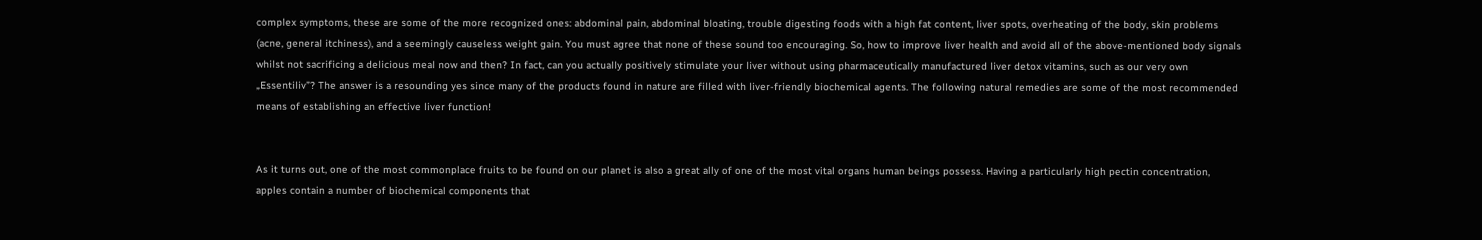complex symptoms, these are some of the more recognized ones: abdominal pain, abdominal bloating, trouble digesting foods with a high fat content, liver spots, overheating of the body, skin problems (acne, general itchiness), and a seemingly causeless weight gain. You must agree that none of these sound too encouraging. So, how to improve liver health and avoid all of the above-mentioned body signals whilst not sacrificing a delicious meal now and then? In fact, can you actually positively stimulate your liver without using pharmaceutically manufactured liver detox vitamins, such as our very own „Essentiliv”? The answer is a resounding yes since many of the products found in nature are filled with liver-friendly biochemical agents. The following natural remedies are some of the most recommended means of establishing an effective liver function!


As it turns out, one of the most commonplace fruits to be found on our planet is also a great ally of one of the most vital organs human beings possess. Having a particularly high pectin concentration, apples contain a number of biochemical components that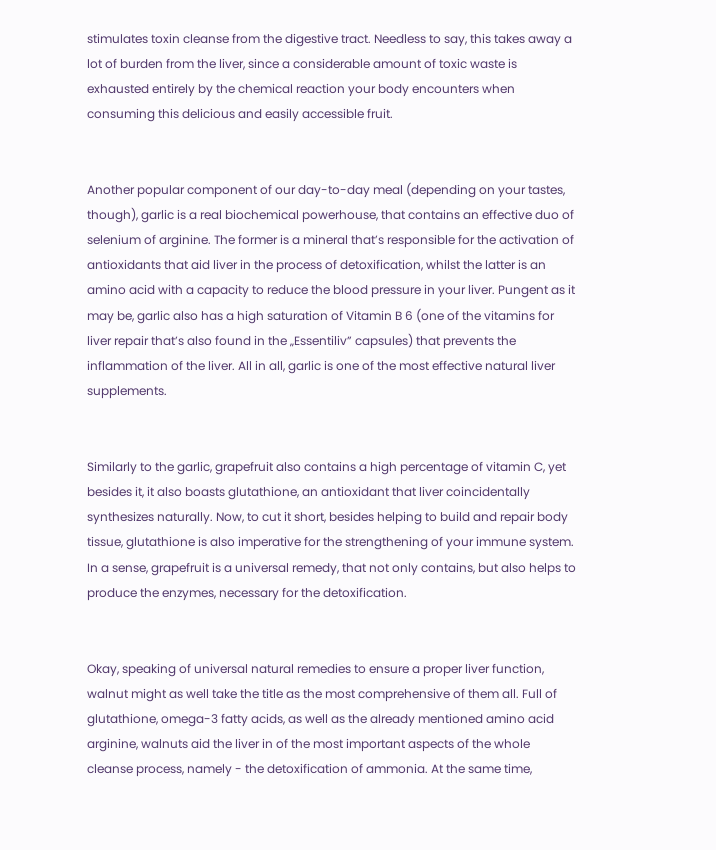stimulates toxin cleanse from the digestive tract. Needless to say, this takes away a lot of burden from the liver, since a considerable amount of toxic waste is exhausted entirely by the chemical reaction your body encounters when consuming this delicious and easily accessible fruit.


Another popular component of our day-to-day meal (depending on your tastes, though), garlic is a real biochemical powerhouse, that contains an effective duo of selenium of arginine. The former is a mineral that’s responsible for the activation of antioxidants that aid liver in the process of detoxification, whilst the latter is an amino acid with a capacity to reduce the blood pressure in your liver. Pungent as it may be, garlic also has a high saturation of Vitamin B 6 (one of the vitamins for liver repair that’s also found in the „Essentiliv” capsules) that prevents the inflammation of the liver. All in all, garlic is one of the most effective natural liver supplements.


Similarly to the garlic, grapefruit also contains a high percentage of vitamin C, yet besides it, it also boasts glutathione, an antioxidant that liver coincidentally synthesizes naturally. Now, to cut it short, besides helping to build and repair body tissue, glutathione is also imperative for the strengthening of your immune system. In a sense, grapefruit is a universal remedy, that not only contains, but also helps to produce the enzymes, necessary for the detoxification.


Okay, speaking of universal natural remedies to ensure a proper liver function, walnut might as well take the title as the most comprehensive of them all. Full of glutathione, omega-3 fatty acids, as well as the already mentioned amino acid arginine, walnuts aid the liver in of the most important aspects of the whole cleanse process, namely - the detoxification of ammonia. At the same time,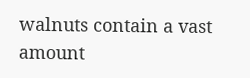walnuts contain a vast amount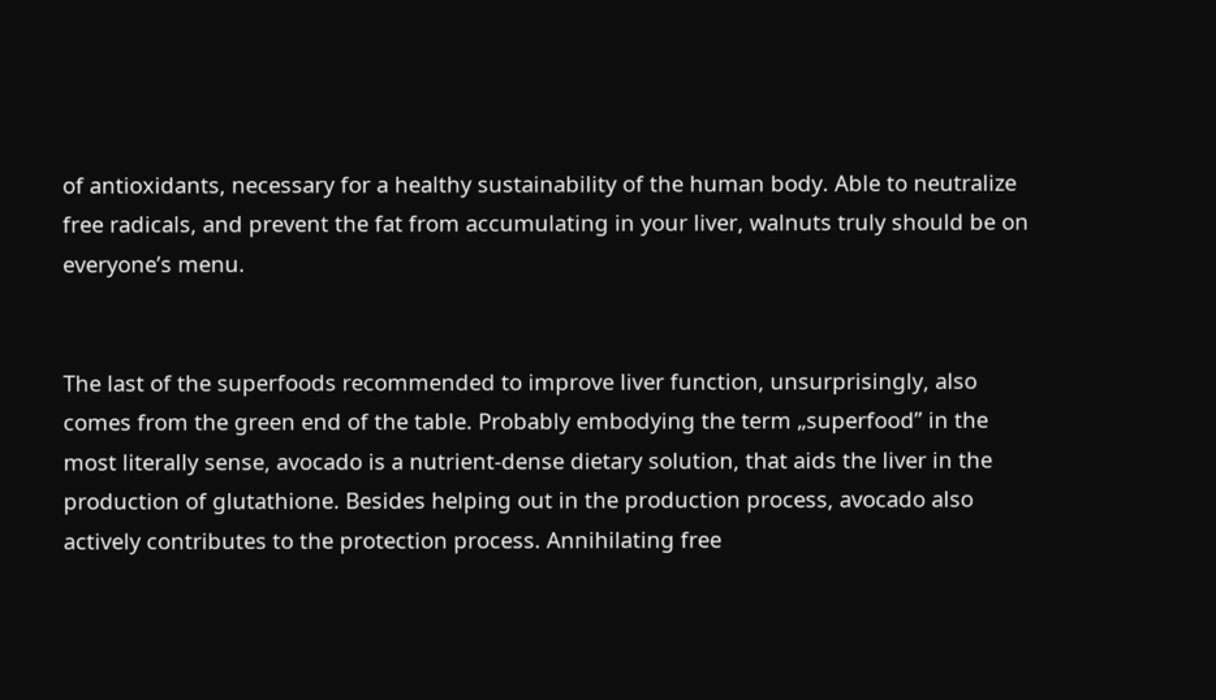of antioxidants, necessary for a healthy sustainability of the human body. Able to neutralize free radicals, and prevent the fat from accumulating in your liver, walnuts truly should be on everyone’s menu.


The last of the superfoods recommended to improve liver function, unsurprisingly, also comes from the green end of the table. Probably embodying the term „superfood” in the most literally sense, avocado is a nutrient-dense dietary solution, that aids the liver in the production of glutathione. Besides helping out in the production process, avocado also actively contributes to the protection process. Annihilating free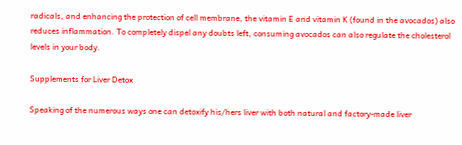radicals, and enhancing the protection of cell membrane, the vitamin E and vitamin K (found in the avocados) also reduces inflammation. To completely dispel any doubts left, consuming avocados can also regulate the cholesterol levels in your body.

Supplements for Liver Detox

Speaking of the numerous ways one can detoxify his/hers liver with both natural and factory-made liver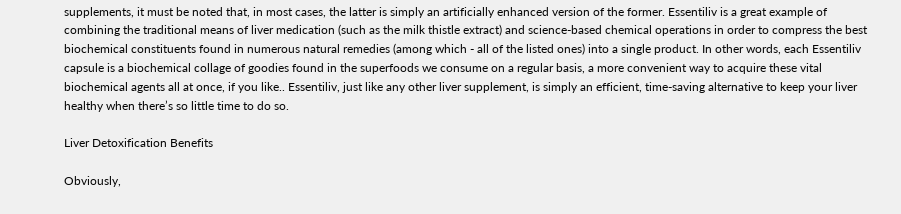supplements, it must be noted that, in most cases, the latter is simply an artificially enhanced version of the former. Essentiliv is a great example of combining the traditional means of liver medication (such as the milk thistle extract) and science-based chemical operations in order to compress the best biochemical constituents found in numerous natural remedies (among which - all of the listed ones) into a single product. In other words, each Essentiliv capsule is a biochemical collage of goodies found in the superfoods we consume on a regular basis, a more convenient way to acquire these vital biochemical agents all at once, if you like.. Essentiliv, just like any other liver supplement, is simply an efficient, time-saving alternative to keep your liver healthy when there’s so little time to do so.

Liver Detoxification Benefits

Obviously,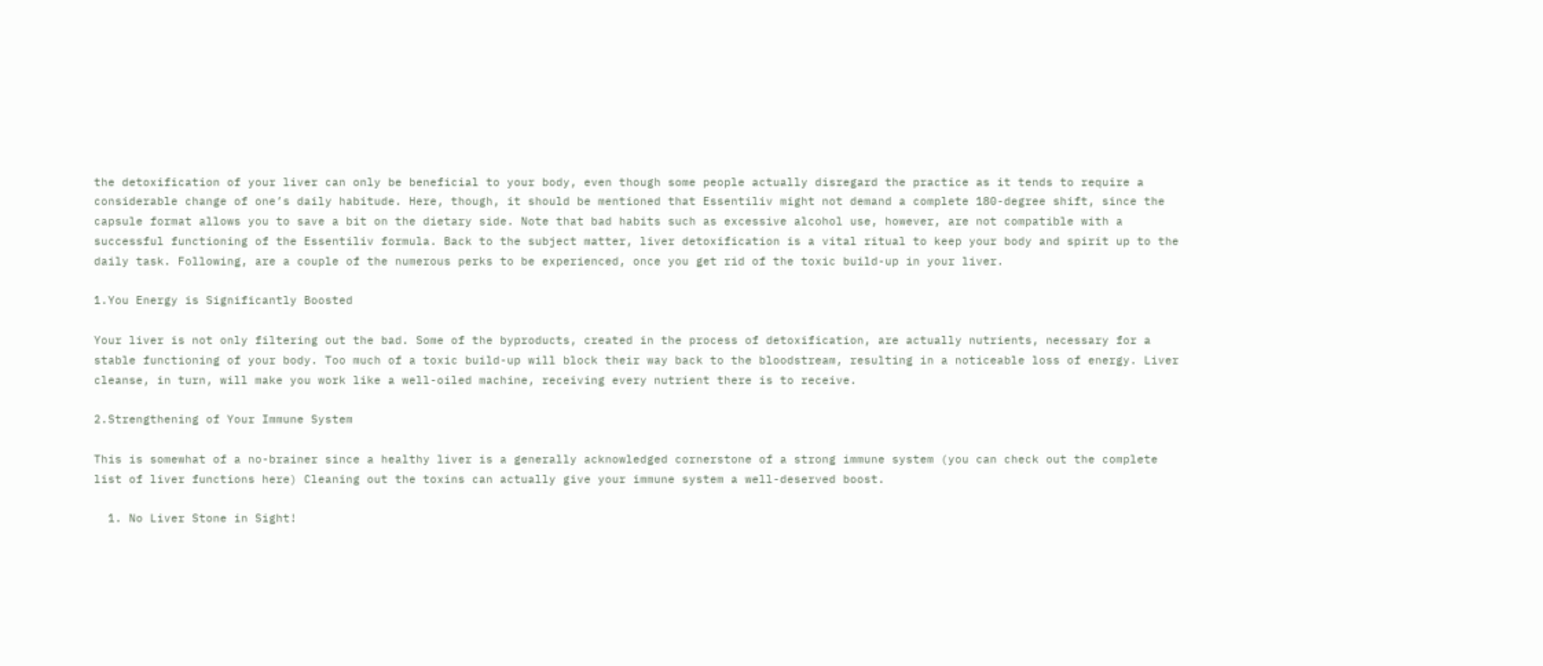the detoxification of your liver can only be beneficial to your body, even though some people actually disregard the practice as it tends to require a considerable change of one’s daily habitude. Here, though, it should be mentioned that Essentiliv might not demand a complete 180-degree shift, since the capsule format allows you to save a bit on the dietary side. Note that bad habits such as excessive alcohol use, however, are not compatible with a successful functioning of the Essentiliv formula. Back to the subject matter, liver detoxification is a vital ritual to keep your body and spirit up to the daily task. Following, are a couple of the numerous perks to be experienced, once you get rid of the toxic build-up in your liver.

1.You Energy is Significantly Boosted

Your liver is not only filtering out the bad. Some of the byproducts, created in the process of detoxification, are actually nutrients, necessary for a stable functioning of your body. Too much of a toxic build-up will block their way back to the bloodstream, resulting in a noticeable loss of energy. Liver cleanse, in turn, will make you work like a well-oiled machine, receiving every nutrient there is to receive.

2.Strengthening of Your Immune System

This is somewhat of a no-brainer since a healthy liver is a generally acknowledged cornerstone of a strong immune system (you can check out the complete list of liver functions here) Cleaning out the toxins can actually give your immune system a well-deserved boost.

  1. No Liver Stone in Sight!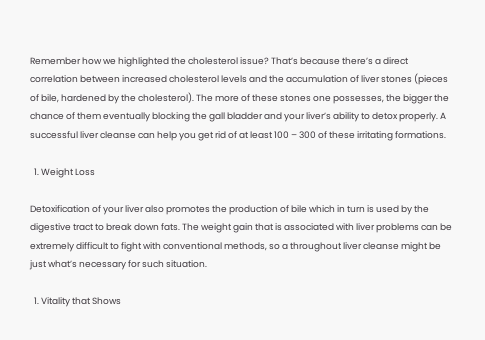Remember how we highlighted the cholesterol issue? That’s because there’s a direct correlation between increased cholesterol levels and the accumulation of liver stones (pieces of bile, hardened by the cholesterol). The more of these stones one possesses, the bigger the chance of them eventually blocking the gall bladder and your liver’s ability to detox properly. A successful liver cleanse can help you get rid of at least 100 – 300 of these irritating formations.

  1. Weight Loss

Detoxification of your liver also promotes the production of bile which in turn is used by the digestive tract to break down fats. The weight gain that is associated with liver problems can be extremely difficult to fight with conventional methods, so a throughout liver cleanse might be just what’s necessary for such situation.

  1. Vitality that Shows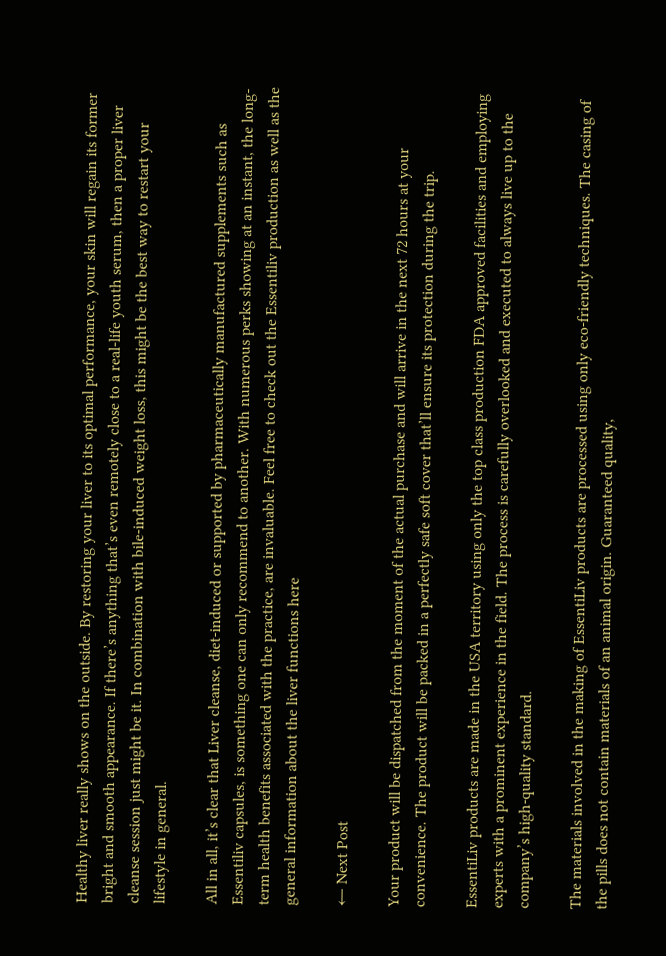Healthy liver really shows on the outside. By restoring your liver to its optimal performance, your skin will regain its former bright and smooth appearance. If there’s anything that’s even remotely close to a real-life youth serum, then a proper liver cleanse session just might be it. In combination with bile-induced weight loss, this might be the best way to restart your lifestyle in general.

All in all, it’s clear that Liver cleanse, diet-induced or supported by pharmaceutically manufactured supplements such as Essentiliv capsules, is something one can only recommend to another. With numerous perks showing at an instant, the long-term health benefits associated with the practice, are invaluable. Feel free to check out the Essentiliv production as well as the general information about the liver functions here

← Next Post

Your product will be dispatched from the moment of the actual purchase and will arrive in the next 72 hours at your convenience. The product will be packed in a perfectly safe soft cover that’ll ensure its protection during the trip.

EssentiLiv products are made in the USA territory using only the top class production FDA approved facilities and employing experts with a prominent experience in the field. The process is carefully overlooked and executed to always live up to the company’s high-quality standard.

The materials involved in the making of EssentiLiv products are processed using only eco-friendly techniques. The casing of the pills does not contain materials of an animal origin. Guaranteed quality,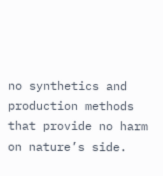no synthetics and production methods that provide no harm on nature’s side.